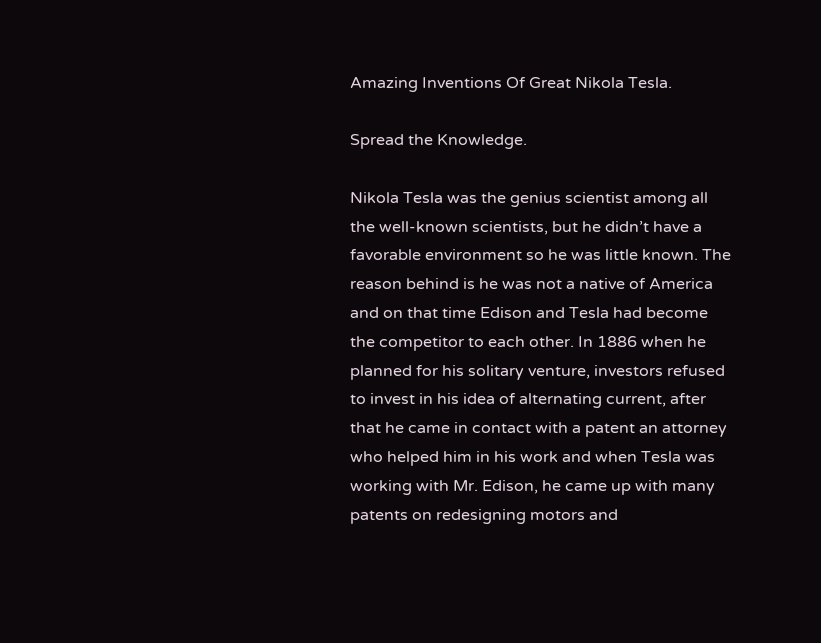Amazing Inventions Of Great Nikola Tesla.

Spread the Knowledge.

Nikola Tesla was the genius scientist among all the well-known scientists, but he didn’t have a favorable environment so he was little known. The reason behind is he was not a native of America and on that time Edison and Tesla had become the competitor to each other. In 1886 when he planned for his solitary venture, investors refused to invest in his idea of alternating current, after that he came in contact with a patent an attorney who helped him in his work and when Tesla was working with Mr. Edison, he came up with many patents on redesigning motors and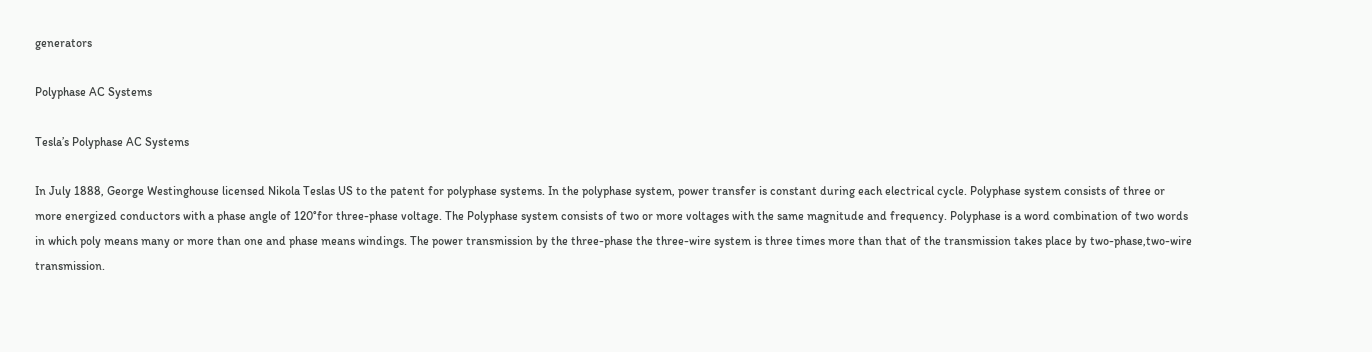generators

Polyphase AC Systems

Tesla’s Polyphase AC Systems

In July 1888, George Westinghouse licensed Nikola Teslas US to the patent for polyphase systems. In the polyphase system, power transfer is constant during each electrical cycle. Polyphase system consists of three or more energized conductors with a phase angle of 120°for three-phase voltage. The Polyphase system consists of two or more voltages with the same magnitude and frequency. Polyphase is a word combination of two words in which poly means many or more than one and phase means windings. The power transmission by the three-phase the three-wire system is three times more than that of the transmission takes place by two-phase,two-wire transmission.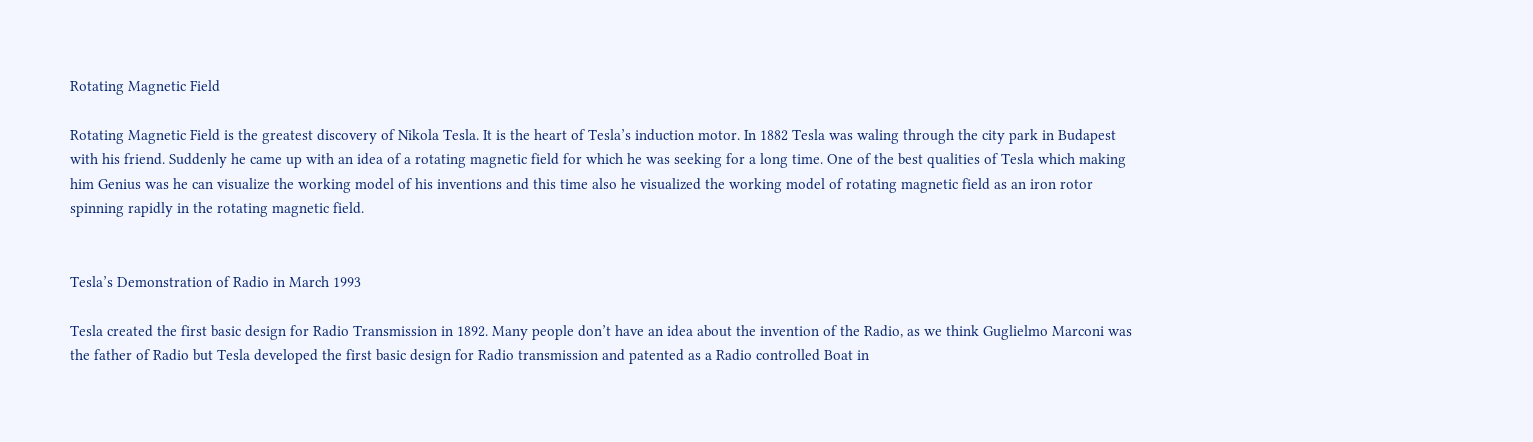Rotating Magnetic Field

Rotating Magnetic Field is the greatest discovery of Nikola Tesla. It is the heart of Tesla’s induction motor. In 1882 Tesla was waling through the city park in Budapest with his friend. Suddenly he came up with an idea of a rotating magnetic field for which he was seeking for a long time. One of the best qualities of Tesla which making him Genius was he can visualize the working model of his inventions and this time also he visualized the working model of rotating magnetic field as an iron rotor spinning rapidly in the rotating magnetic field.


Tesla’s Demonstration of Radio in March 1993

Tesla created the first basic design for Radio Transmission in 1892. Many people don’t have an idea about the invention of the Radio, as we think Guglielmo Marconi was the father of Radio but Tesla developed the first basic design for Radio transmission and patented as a Radio controlled Boat in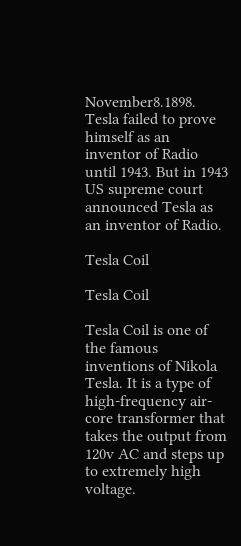November8.1898. Tesla failed to prove himself as an inventor of Radio until 1943. But in 1943 US supreme court announced Tesla as an inventor of Radio.

Tesla Coil

Tesla Coil

Tesla Coil is one of the famous inventions of Nikola Tesla. It is a type of high-frequency air-core transformer that takes the output from 120v AC and steps up to extremely high voltage.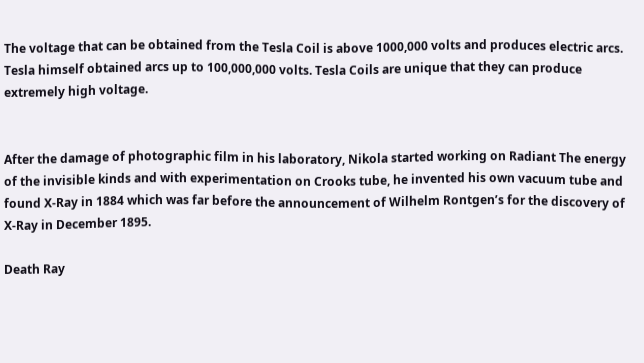The voltage that can be obtained from the Tesla Coil is above 1000,000 volts and produces electric arcs. Tesla himself obtained arcs up to 100,000,000 volts. Tesla Coils are unique that they can produce extremely high voltage.


After the damage of photographic film in his laboratory, Nikola started working on Radiant The energy of the invisible kinds and with experimentation on Crooks tube, he invented his own vacuum tube and found X-Ray in 1884 which was far before the announcement of Wilhelm Rontgen’s for the discovery of X-Ray in December 1895.

Death Ray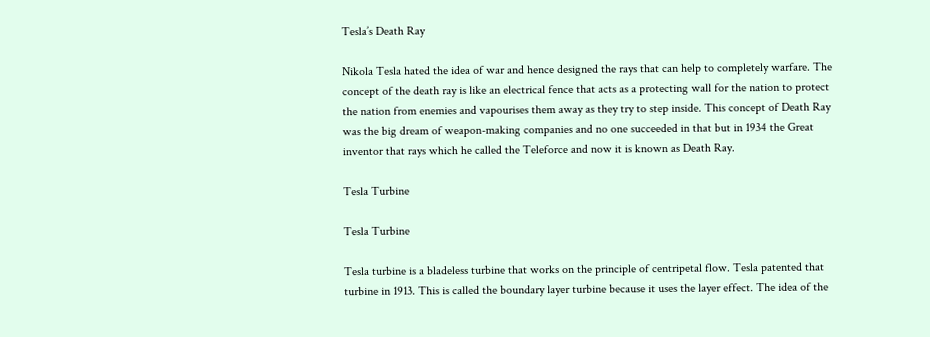Tesla’s Death Ray

Nikola Tesla hated the idea of war and hence designed the rays that can help to completely warfare. The concept of the death ray is like an electrical fence that acts as a protecting wall for the nation to protect the nation from enemies and vapourises them away as they try to step inside. This concept of Death Ray was the big dream of weapon-making companies and no one succeeded in that but in 1934 the Great inventor that rays which he called the Teleforce and now it is known as Death Ray.

Tesla Turbine

Tesla Turbine

Tesla turbine is a bladeless turbine that works on the principle of centripetal flow. Tesla patented that turbine in 1913. This is called the boundary layer turbine because it uses the layer effect. The idea of the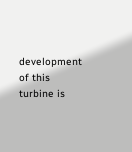development of this turbine is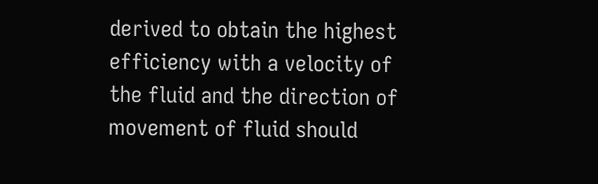derived to obtain the highest efficiency with a velocity of the fluid and the direction of movement of fluid should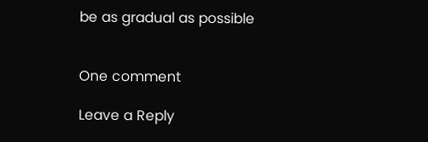be as gradual as possible


One comment

Leave a Reply